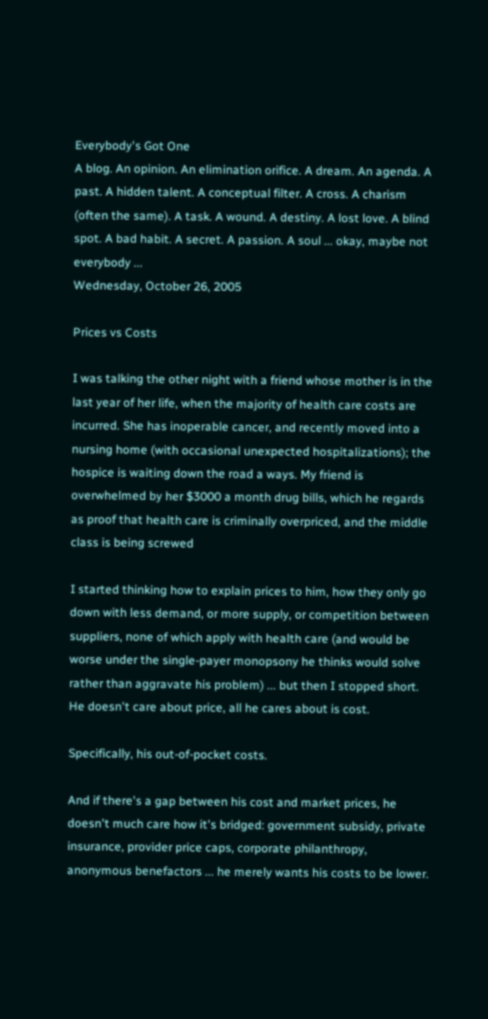Everybody's Got One
A blog. An opinion. An elimination orifice. A dream. An agenda. A past. A hidden talent. A conceptual filter. A cross. A charism (often the same). A task. A wound. A destiny. A lost love. A blind spot. A bad habit. A secret. A passion. A soul ... okay, maybe not everybody ...
Wednesday, October 26, 2005

Prices vs Costs

I was talking the other night with a friend whose mother is in the last year of her life, when the majority of health care costs are incurred. She has inoperable cancer, and recently moved into a nursing home (with occasional unexpected hospitalizations); the hospice is waiting down the road a ways. My friend is overwhelmed by her $3000 a month drug bills, which he regards as proof that health care is criminally overpriced, and the middle class is being screwed

I started thinking how to explain prices to him, how they only go down with less demand, or more supply, or competition between suppliers, none of which apply with health care (and would be worse under the single-payer monopsony he thinks would solve rather than aggravate his problem) ... but then I stopped short. He doesn't care about price, all he cares about is cost.

Specifically, his out-of-pocket costs.

And if there's a gap between his cost and market prices, he doesn't much care how it's bridged: government subsidy, private insurance, provider price caps, corporate philanthropy, anonymous benefactors ... he merely wants his costs to be lower.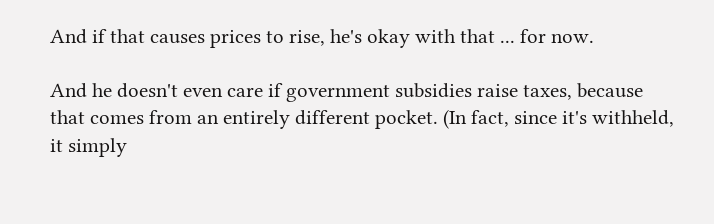And if that causes prices to rise, he's okay with that ... for now.

And he doesn't even care if government subsidies raise taxes, because that comes from an entirely different pocket. (In fact, since it's withheld, it simply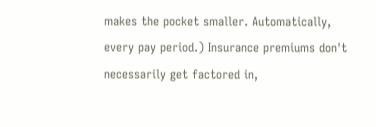makes the pocket smaller. Automatically, every pay period.) Insurance premiums don't necessarily get factored in,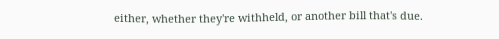either, whether they're withheld, or another bill that's due.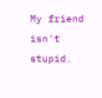My friend isn't stupid.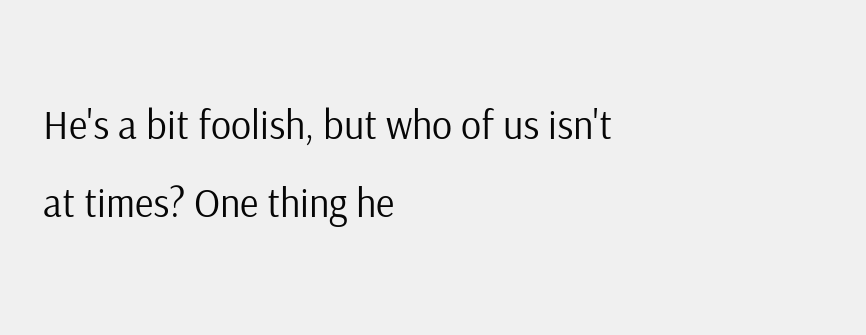He's a bit foolish, but who of us isn't at times? One thing he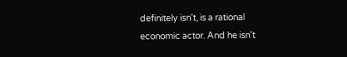definitely isn't, is a rational economic actor. And he isn't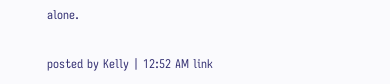alone.

posted by Kelly | 12:52 AM link